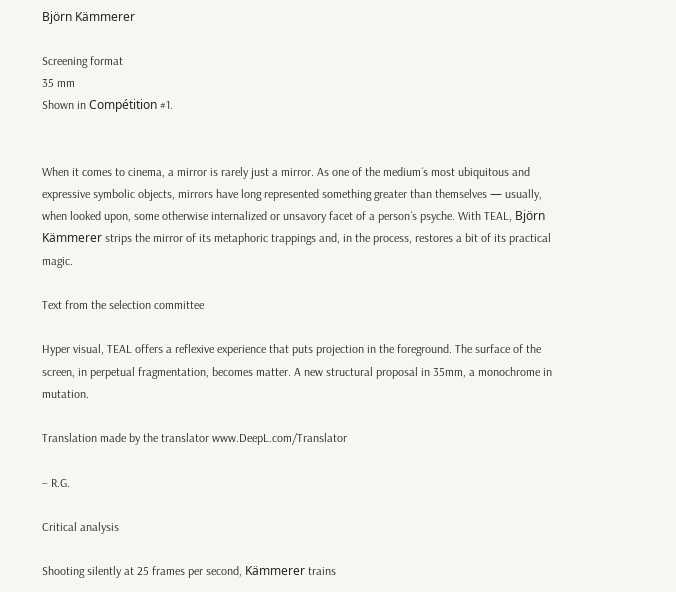Björn Kämmerer

Screening format
35 mm
Shown in Compétition #1.


When it comes to cinema, a mirror is rarely just a mirror. As one of the medium´s most ubiquitous and expressive symbolic objects, mirrors have long represented something greater than themselves — usually, when looked upon, some otherwise internalized or unsavory facet of a person´s psyche. With TEAL, Björn Kämmerer strips the mirror of its metaphoric trappings and, in the process, restores a bit of its practical magic.

Text from the selection committee

Hyper visual, TEAL offers a reflexive experience that puts projection in the foreground. The surface of the screen, in perpetual fragmentation, becomes matter. A new structural proposal in 35mm, a monochrome in mutation.

Translation made by the translator www.DeepL.com/Translator

– R.G.

Critical analysis

Shooting silently at 25 frames per second, Kämmerer trains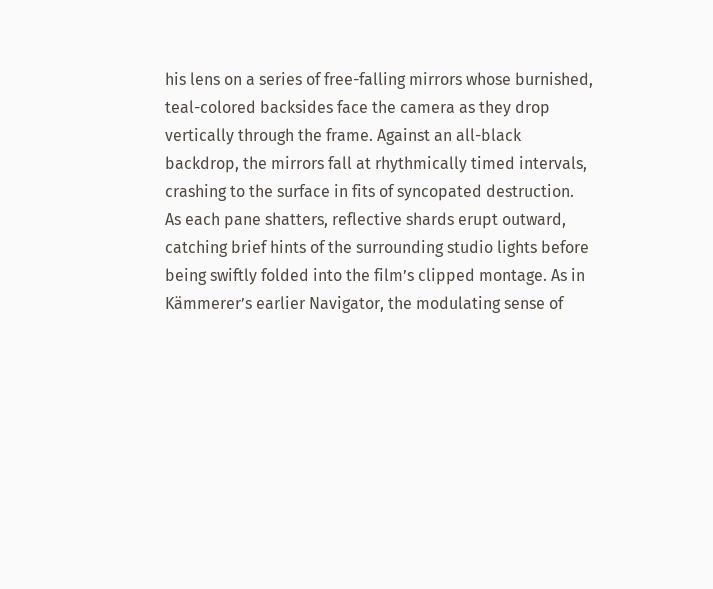his lens on a series of free-falling mirrors whose burnished, teal-colored backsides face the camera as they drop vertically through the frame. Against an all-black backdrop, the mirrors fall at rhythmically timed intervals, crashing to the surface in fits of syncopated destruction. As each pane shatters, reflective shards erupt outward, catching brief hints of the surrounding studio lights before being swiftly folded into the film’s clipped montage. As in Kämmerer’s earlier Navigator, the modulating sense of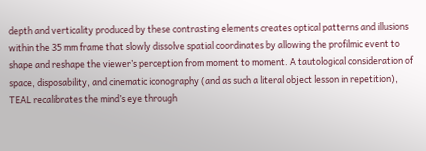depth and verticality produced by these contrasting elements creates optical patterns and illusions within the 35 mm frame that slowly dissolve spatial coordinates by allowing the profilmic event to shape and reshape the viewer’s perception from moment to moment. A tautological consideration of space, disposability, and cinematic iconography (and as such a literal object lesson in repetition), TEAL recalibrates the mind’s eye through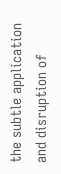the subtle application and disruption of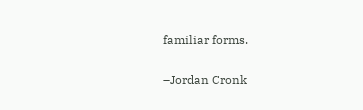familiar forms.

–Jordan Cronk